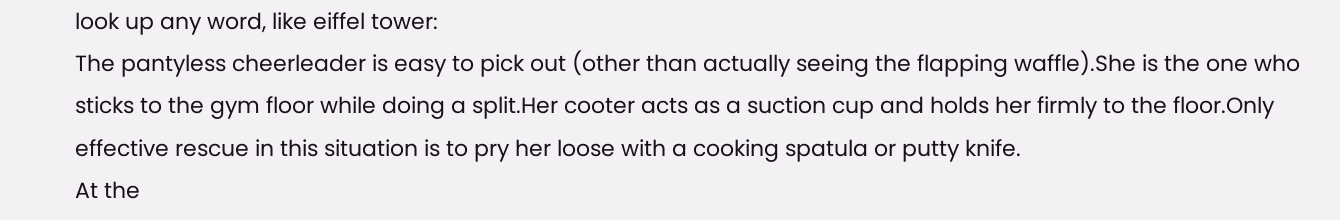look up any word, like eiffel tower:
The pantyless cheerleader is easy to pick out (other than actually seeing the flapping waffle).She is the one who sticks to the gym floor while doing a split.Her cooter acts as a suction cup and holds her firmly to the floor.Only effective rescue in this situation is to pry her loose with a cooking spatula or putty knife.
At the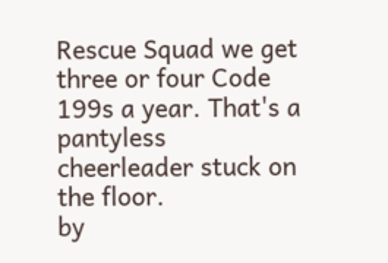Rescue Squad we get three or four Code 199s a year. That's a pantyless cheerleader stuck on the floor.
by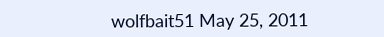wolfbait51 May 25, 2011